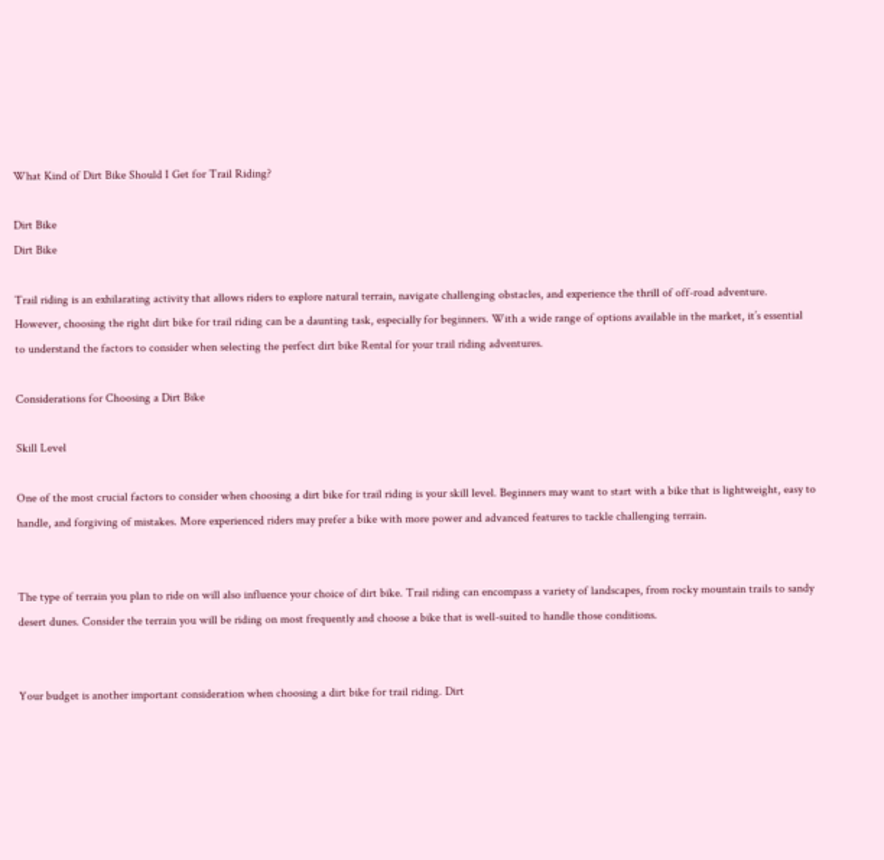What Kind of Dirt Bike Should I Get for Trail Riding?

Dirt Bike
Dirt Bike

Trail riding is an exhilarating activity that allows riders to explore natural terrain, navigate challenging obstacles, and experience the thrill of off-road adventure. However, choosing the right dirt bike for trail riding can be a daunting task, especially for beginners. With a wide range of options available in the market, it’s essential to understand the factors to consider when selecting the perfect dirt bike Rental for your trail riding adventures.

Considerations for Choosing a Dirt Bike

Skill Level

One of the most crucial factors to consider when choosing a dirt bike for trail riding is your skill level. Beginners may want to start with a bike that is lightweight, easy to handle, and forgiving of mistakes. More experienced riders may prefer a bike with more power and advanced features to tackle challenging terrain.


The type of terrain you plan to ride on will also influence your choice of dirt bike. Trail riding can encompass a variety of landscapes, from rocky mountain trails to sandy desert dunes. Consider the terrain you will be riding on most frequently and choose a bike that is well-suited to handle those conditions.


Your budget is another important consideration when choosing a dirt bike for trail riding. Dirt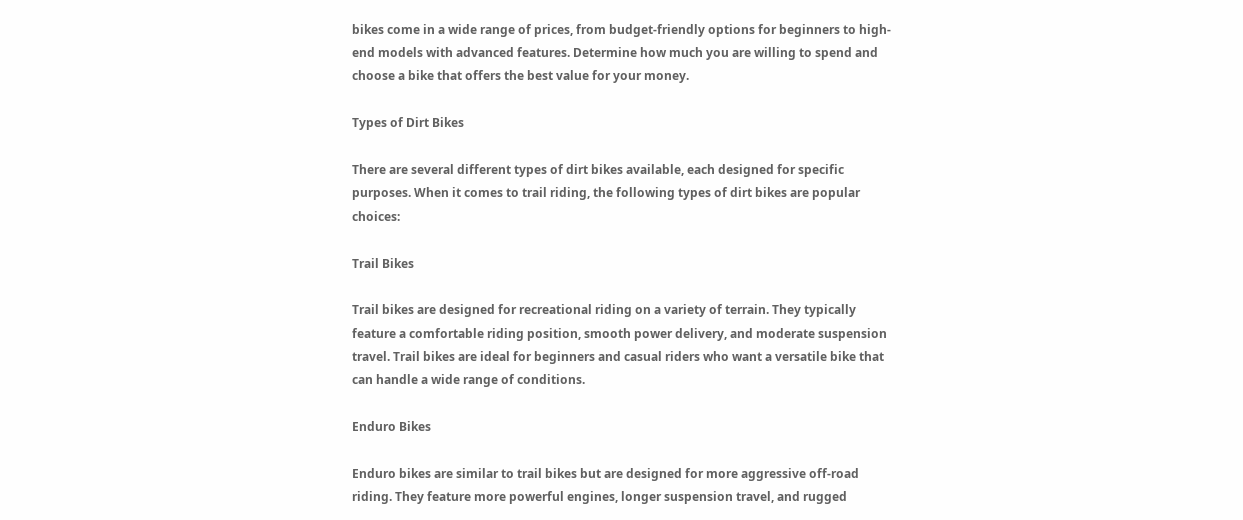bikes come in a wide range of prices, from budget-friendly options for beginners to high-end models with advanced features. Determine how much you are willing to spend and choose a bike that offers the best value for your money.

Types of Dirt Bikes

There are several different types of dirt bikes available, each designed for specific purposes. When it comes to trail riding, the following types of dirt bikes are popular choices:

Trail Bikes

Trail bikes are designed for recreational riding on a variety of terrain. They typically feature a comfortable riding position, smooth power delivery, and moderate suspension travel. Trail bikes are ideal for beginners and casual riders who want a versatile bike that can handle a wide range of conditions.

Enduro Bikes

Enduro bikes are similar to trail bikes but are designed for more aggressive off-road riding. They feature more powerful engines, longer suspension travel, and rugged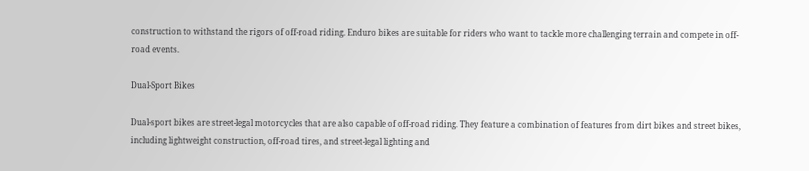construction to withstand the rigors of off-road riding. Enduro bikes are suitable for riders who want to tackle more challenging terrain and compete in off-road events.

Dual-Sport Bikes

Dual-sport bikes are street-legal motorcycles that are also capable of off-road riding. They feature a combination of features from dirt bikes and street bikes, including lightweight construction, off-road tires, and street-legal lighting and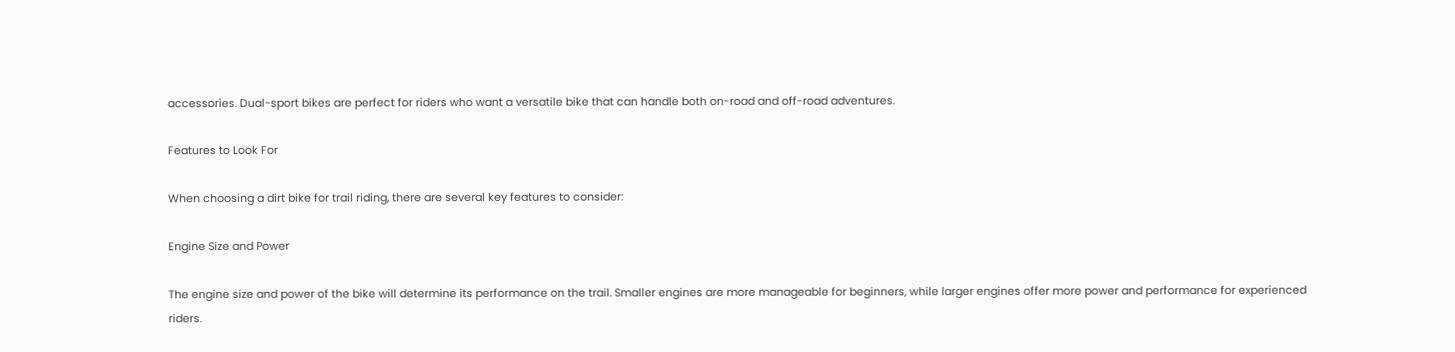accessories. Dual-sport bikes are perfect for riders who want a versatile bike that can handle both on-road and off-road adventures.

Features to Look For

When choosing a dirt bike for trail riding, there are several key features to consider:

Engine Size and Power

The engine size and power of the bike will determine its performance on the trail. Smaller engines are more manageable for beginners, while larger engines offer more power and performance for experienced riders.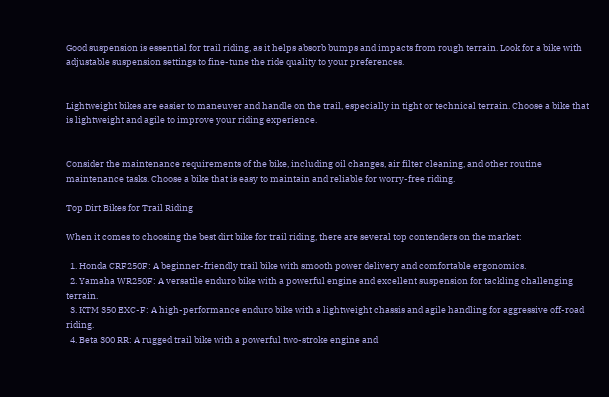Good suspension is essential for trail riding, as it helps absorb bumps and impacts from rough terrain. Look for a bike with adjustable suspension settings to fine-tune the ride quality to your preferences.


Lightweight bikes are easier to maneuver and handle on the trail, especially in tight or technical terrain. Choose a bike that is lightweight and agile to improve your riding experience.


Consider the maintenance requirements of the bike, including oil changes, air filter cleaning, and other routine maintenance tasks. Choose a bike that is easy to maintain and reliable for worry-free riding.

Top Dirt Bikes for Trail Riding

When it comes to choosing the best dirt bike for trail riding, there are several top contenders on the market:

  1. Honda CRF250F: A beginner-friendly trail bike with smooth power delivery and comfortable ergonomics.
  2. Yamaha WR250F: A versatile enduro bike with a powerful engine and excellent suspension for tackling challenging terrain.
  3. KTM 350 EXC-F: A high-performance enduro bike with a lightweight chassis and agile handling for aggressive off-road riding.
  4. Beta 300 RR: A rugged trail bike with a powerful two-stroke engine and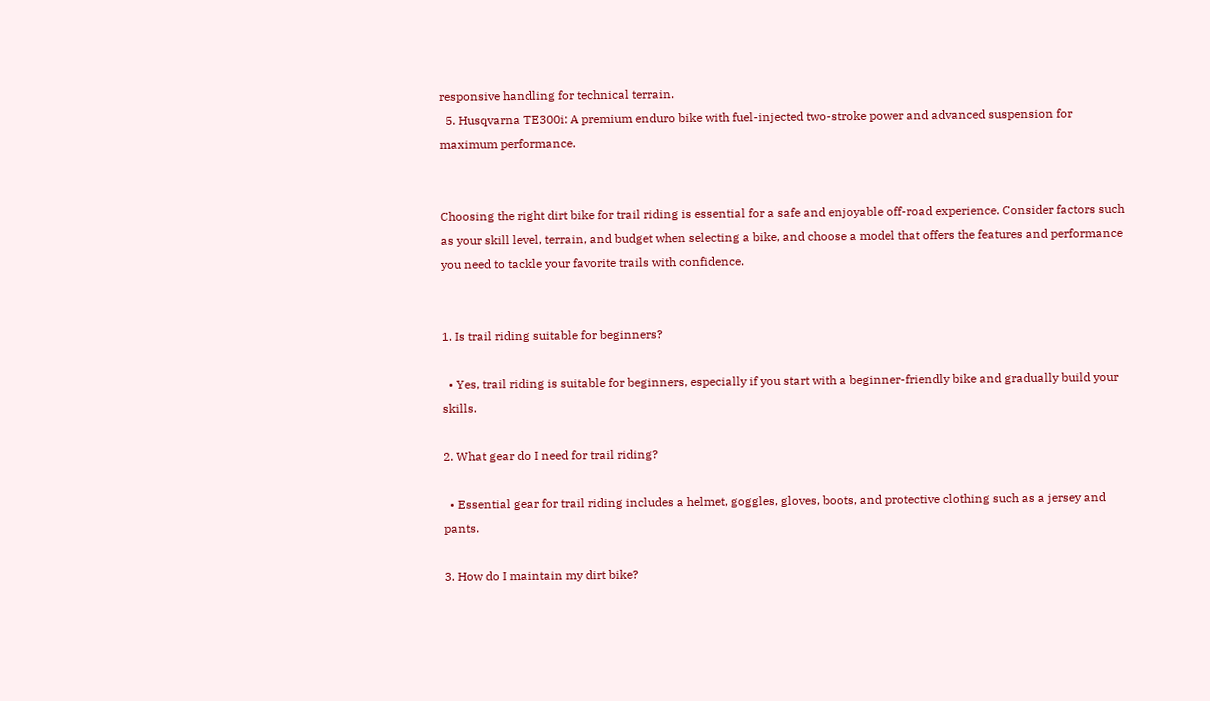responsive handling for technical terrain.
  5. Husqvarna TE300i: A premium enduro bike with fuel-injected two-stroke power and advanced suspension for maximum performance.


Choosing the right dirt bike for trail riding is essential for a safe and enjoyable off-road experience. Consider factors such as your skill level, terrain, and budget when selecting a bike, and choose a model that offers the features and performance you need to tackle your favorite trails with confidence.


1. Is trail riding suitable for beginners?

  • Yes, trail riding is suitable for beginners, especially if you start with a beginner-friendly bike and gradually build your skills.

2. What gear do I need for trail riding?

  • Essential gear for trail riding includes a helmet, goggles, gloves, boots, and protective clothing such as a jersey and pants.

3. How do I maintain my dirt bike?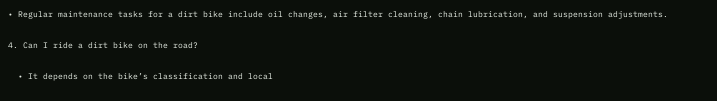• Regular maintenance tasks for a dirt bike include oil changes, air filter cleaning, chain lubrication, and suspension adjustments.

4. Can I ride a dirt bike on the road?

  • It depends on the bike’s classification and local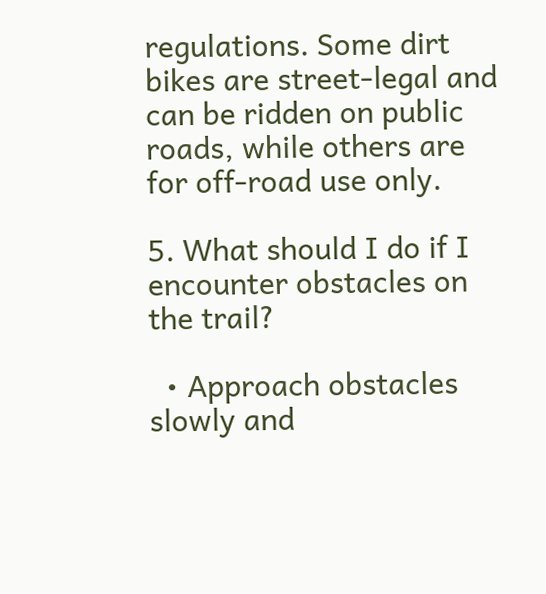regulations. Some dirt bikes are street-legal and can be ridden on public roads, while others are for off-road use only.

5. What should I do if I encounter obstacles on the trail?

  • Approach obstacles slowly and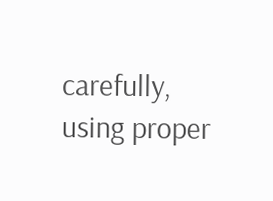carefully, using proper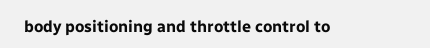body positioning and throttle control to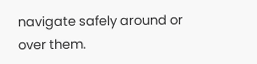navigate safely around or over them.